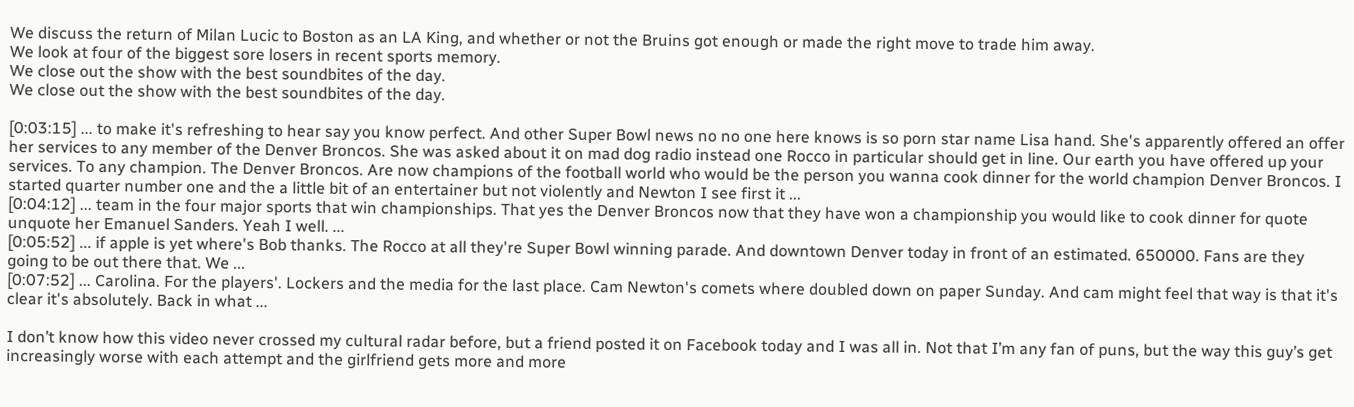We discuss the return of Milan Lucic to Boston as an LA King, and whether or not the Bruins got enough or made the right move to trade him away.
We look at four of the biggest sore losers in recent sports memory.
We close out the show with the best soundbites of the day.
We close out the show with the best soundbites of the day.

[0:03:15] ... to make it's refreshing to hear say you know perfect. And other Super Bowl news no no one here knows is so porn star name Lisa hand. She's apparently offered an offer her services to any member of the Denver Broncos. She was asked about it on mad dog radio instead one Rocco in particular should get in line. Our earth you have offered up your services. To any champion. The Denver Broncos. Are now champions of the football world who would be the person you wanna cook dinner for the world champion Denver Broncos. I started quarter number one and the a little bit of an entertainer but not violently and Newton I see first it ...
[0:04:12] ... team in the four major sports that win championships. That yes the Denver Broncos now that they have won a championship you would like to cook dinner for quote unquote her Emanuel Sanders. Yeah I well. ...
[0:05:52] ... if apple is yet where's Bob thanks. The Rocco at all they're Super Bowl winning parade. And downtown Denver today in front of an estimated. 650000. Fans are they going to be out there that. We ...
[0:07:52] ... Carolina. For the players'. Lockers and the media for the last place. Cam Newton's comets where doubled down on paper Sunday. And cam might feel that way is that it's clear it's absolutely. Back in what ...

I don’t know how this video never crossed my cultural radar before, but a friend posted it on Facebook today and I was all in. Not that I’m any fan of puns, but the way this guy’s get increasingly worse with each attempt and the girlfriend gets more and more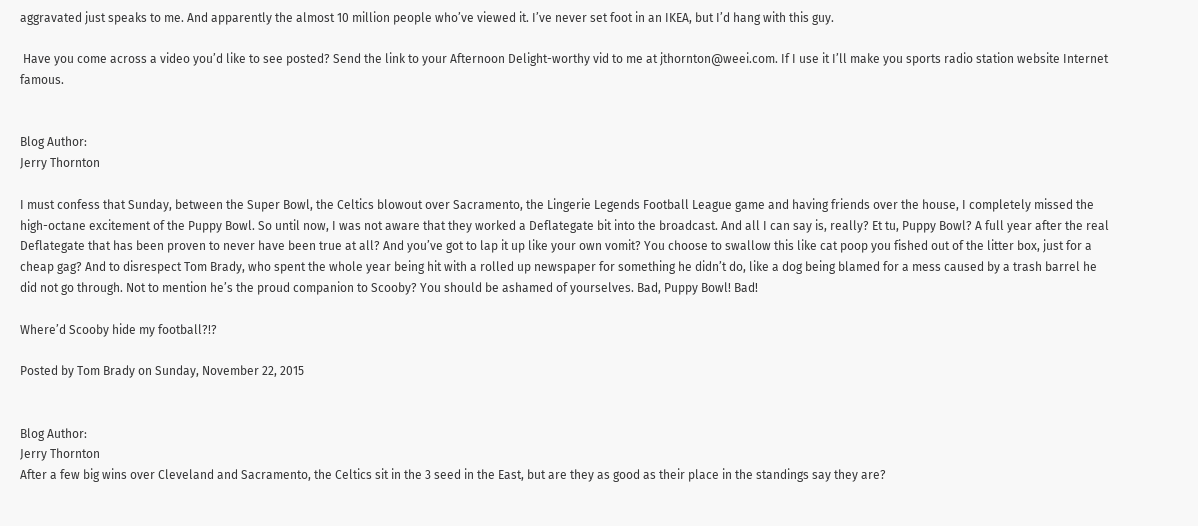aggravated just speaks to me. And apparently the almost 10 million people who’ve viewed it. I’ve never set foot in an IKEA, but I’d hang with this guy.

 Have you come across a video you’d like to see posted? Send the link to your Afternoon Delight-worthy vid to me at jthornton@weei.com. If I use it I’ll make you sports radio station website Internet famous.


Blog Author:
Jerry Thornton

I must confess that Sunday, between the Super Bowl, the Celtics blowout over Sacramento, the Lingerie Legends Football League game and having friends over the house, I completely missed the high-octane excitement of the Puppy Bowl. So until now, I was not aware that they worked a Deflategate bit into the broadcast. And all I can say is, really? Et tu, Puppy Bowl? A full year after the real Deflategate that has been proven to never have been true at all? And you’ve got to lap it up like your own vomit? You choose to swallow this like cat poop you fished out of the litter box, just for a cheap gag? And to disrespect Tom Brady, who spent the whole year being hit with a rolled up newspaper for something he didn’t do, like a dog being blamed for a mess caused by a trash barrel he did not go through. Not to mention he’s the proud companion to Scooby? You should be ashamed of yourselves. Bad, Puppy Bowl! Bad!

Where’d Scooby hide my football?!?

Posted by Tom Brady on Sunday, November 22, 2015


Blog Author:
Jerry Thornton
After a few big wins over Cleveland and Sacramento, the Celtics sit in the 3 seed in the East, but are they as good as their place in the standings say they are?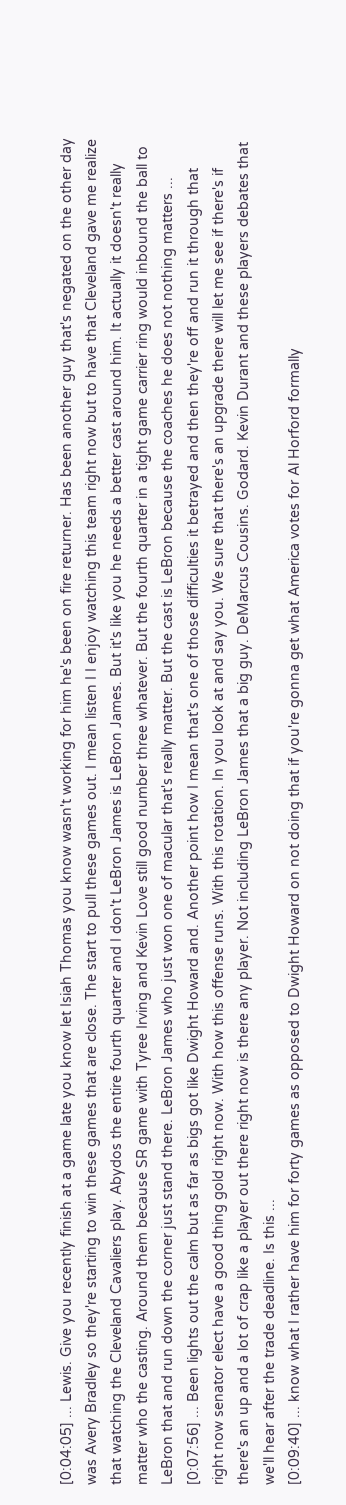[0:04:05] ... Lewis. Give you recently finish at a game late you know let Isiah Thomas you know wasn't working for him he's been on fire returner. Has been another guy that's negated on the other day was Avery Bradley so they're starting to win these games that are close. The start to pull these games out. I mean listen I I enjoy watching this team right now but to have that Cleveland gave me realize that watching the Cleveland Cavaliers play. Abydos the entire fourth quarter and I don't LeBron James is LeBron James. But it's like you he needs a better cast around him. It actually it doesn't really matter who the casting. Around them because SR game with Tyree Irving and Kevin Love still good number three whatever. But the fourth quarter in a tight game carrier ring would inbound the ball to LeBron that and run down the corner just stand there. LeBron James who just won one of macular that's really matter. But the cast is LeBron because the coaches he does not nothing matters ...
[0:07:56] ... Been lights out the calm but as far as bigs got like Dwight Howard and. Another point how I mean that's one of those difficulties it betrayed and then they're off and run it through that right now senator elect have a good thing gold right now. With how this offense runs. With this rotation. In you look at and say you. We sure that there's an upgrade there will let me see if there's if there's an up and a lot of crap like a player out there right now is there any player. Not including LeBron James that a big guy. DeMarcus Cousins. Godard. Kevin Durant and these players debates that we'll hear after the trade deadline. Is this ...
[0:09:40] ... know what I rather have him for forty games as opposed to Dwight Howard on not doing that if you're gonna get what America votes for Al Horford formally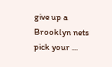give up a Brooklyn nets pick your ...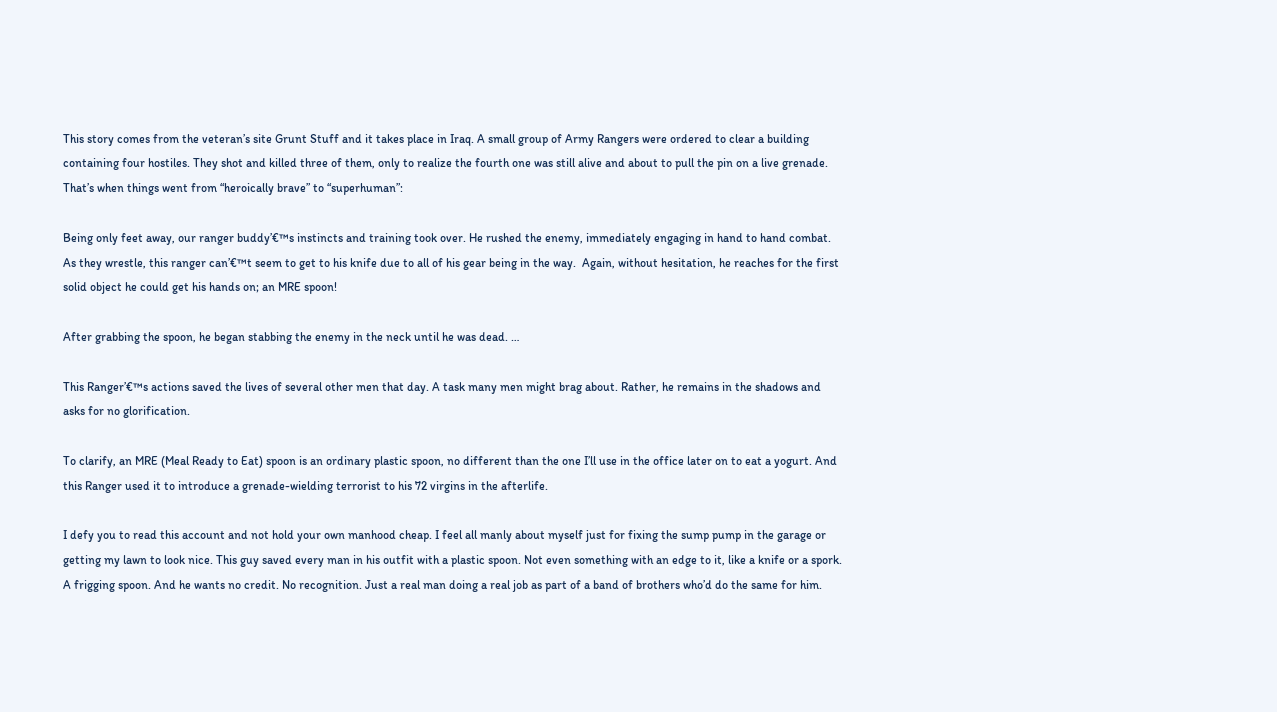This story comes from the veteran’s site Grunt Stuff and it takes place in Iraq. A small group of Army Rangers were ordered to clear a building containing four hostiles. They shot and killed three of them, only to realize the fourth one was still alive and about to pull the pin on a live grenade. That’s when things went from “heroically brave” to “superhuman”:

Being only feet away, our ranger buddy’€™s instincts and training took over. He rushed the enemy, immediately engaging in hand to hand combat. As they wrestle, this ranger can’€™t seem to get to his knife due to all of his gear being in the way.  Again, without hesitation, he reaches for the first solid object he could get his hands on; an MRE spoon!

After grabbing the spoon, he began stabbing the enemy in the neck until he was dead. …

This Ranger’€™s actions saved the lives of several other men that day. A task many men might brag about. Rather, he remains in the shadows and asks for no glorification.

To clarify, an MRE (Meal Ready to Eat) spoon is an ordinary plastic spoon, no different than the one I’ll use in the office later on to eat a yogurt. And this Ranger used it to introduce a grenade-wielding terrorist to his 72 virgins in the afterlife.

I defy you to read this account and not hold your own manhood cheap. I feel all manly about myself just for fixing the sump pump in the garage or getting my lawn to look nice. This guy saved every man in his outfit with a plastic spoon. Not even something with an edge to it, like a knife or a spork. A frigging spoon. And he wants no credit. No recognition. Just a real man doing a real job as part of a band of brothers who’d do the same for him.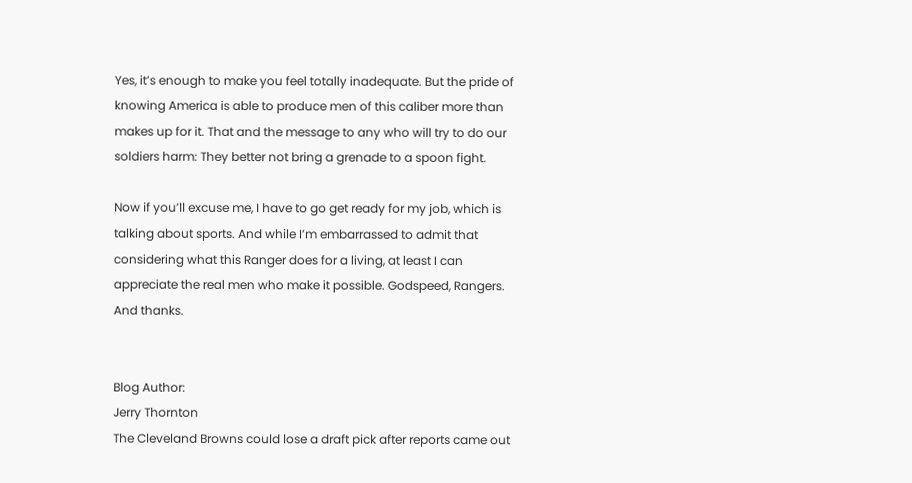Yes, it’s enough to make you feel totally inadequate. But the pride of knowing America is able to produce men of this caliber more than makes up for it. That and the message to any who will try to do our soldiers harm: They better not bring a grenade to a spoon fight.

Now if you’ll excuse me, I have to go get ready for my job, which is talking about sports. And while I’m embarrassed to admit that considering what this Ranger does for a living, at least I can appreciate the real men who make it possible. Godspeed, Rangers. And thanks.


Blog Author:
Jerry Thornton
The Cleveland Browns could lose a draft pick after reports came out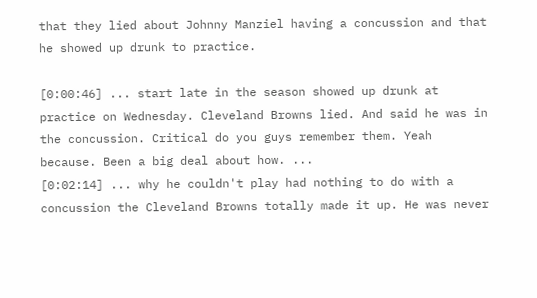that they lied about Johnny Manziel having a concussion and that he showed up drunk to practice.

[0:00:46] ... start late in the season showed up drunk at practice on Wednesday. Cleveland Browns lied. And said he was in the concussion. Critical do you guys remember them. Yeah because. Been a big deal about how. ...
[0:02:14] ... why he couldn't play had nothing to do with a concussion the Cleveland Browns totally made it up. He was never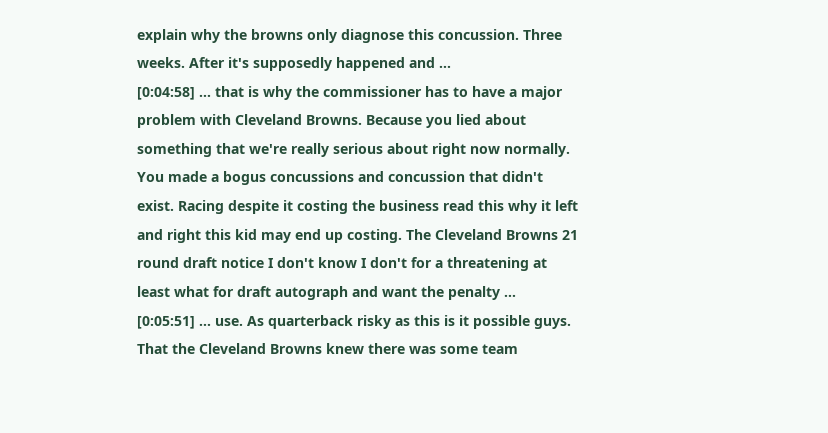explain why the browns only diagnose this concussion. Three weeks. After it's supposedly happened and ...
[0:04:58] ... that is why the commissioner has to have a major problem with Cleveland Browns. Because you lied about something that we're really serious about right now normally. You made a bogus concussions and concussion that didn't exist. Racing despite it costing the business read this why it left and right this kid may end up costing. The Cleveland Browns 21 round draft notice I don't know I don't for a threatening at least what for draft autograph and want the penalty ...
[0:05:51] ... use. As quarterback risky as this is it possible guys. That the Cleveland Browns knew there was some team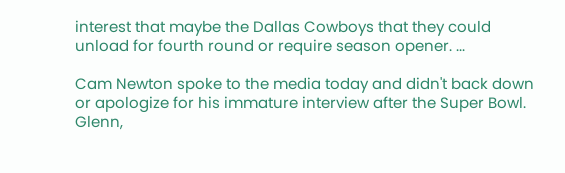interest that maybe the Dallas Cowboys that they could unload for fourth round or require season opener. ...

Cam Newton spoke to the media today and didn't back down or apologize for his immature interview after the Super Bowl. Glenn,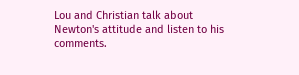Lou and Christian talk about Newton's attitude and listen to his comments.